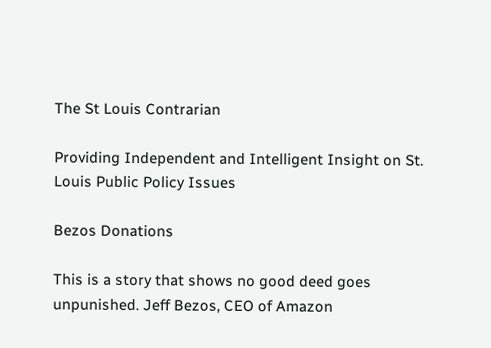The St Louis Contrarian

Providing Independent and Intelligent Insight on St. Louis Public Policy Issues

Bezos Donations

This is a story that shows no good deed goes unpunished. Jeff Bezos, CEO of Amazon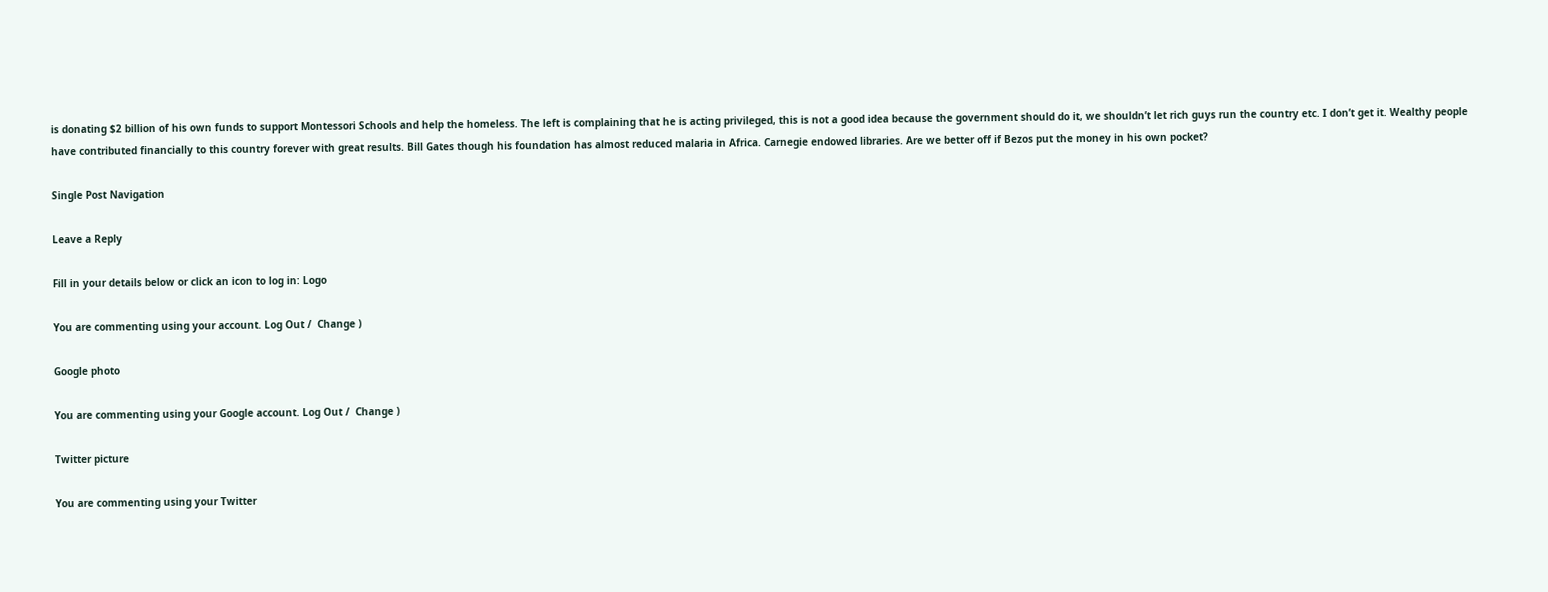is donating $2 billion of his own funds to support Montessori Schools and help the homeless. The left is complaining that he is acting privileged, this is not a good idea because the government should do it, we shouldn’t let rich guys run the country etc. I don’t get it. Wealthy people have contributed financially to this country forever with great results. Bill Gates though his foundation has almost reduced malaria in Africa. Carnegie endowed libraries. Are we better off if Bezos put the money in his own pocket?

Single Post Navigation

Leave a Reply

Fill in your details below or click an icon to log in: Logo

You are commenting using your account. Log Out /  Change )

Google photo

You are commenting using your Google account. Log Out /  Change )

Twitter picture

You are commenting using your Twitter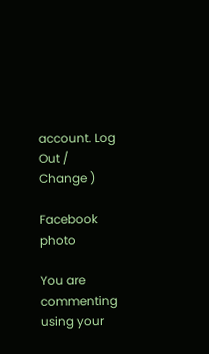account. Log Out /  Change )

Facebook photo

You are commenting using your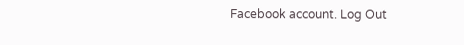Facebook account. Log Out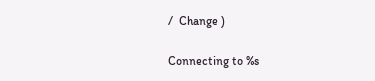/  Change )

Connecting to %s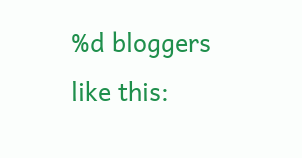%d bloggers like this: